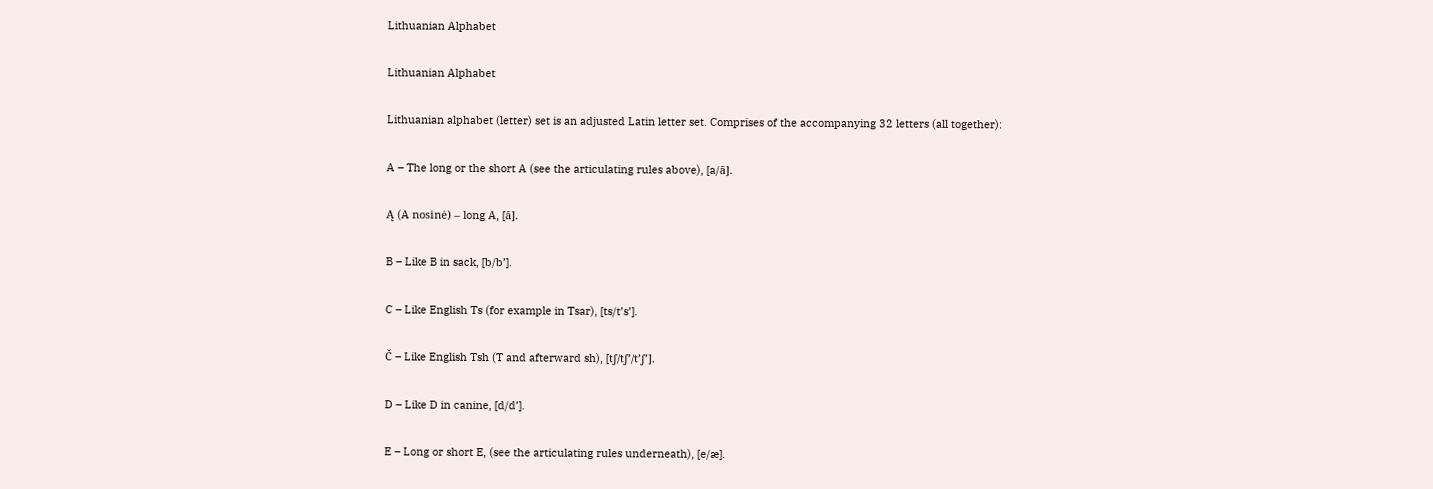Lithuanian Alphabet

Lithuanian Alphabet

Lithuanian alphabet (letter) set is an adjusted Latin letter set. Comprises of the accompanying 32 letters (all together):

A – The long or the short A (see the articulating rules above), [a/ā].

Ą (A nosinė) – long A, [ā].

B – Like B in sack, [b/b’].

C – Like English Ts (for example in Tsar), [ts/t’s’].

Č – Like English Tsh (T and afterward sh), [tʃ/tʃ’/t’ʃ’].

D – Like D in canine, [d/d’].

E – Long or short E, (see the articulating rules underneath), [e/æ].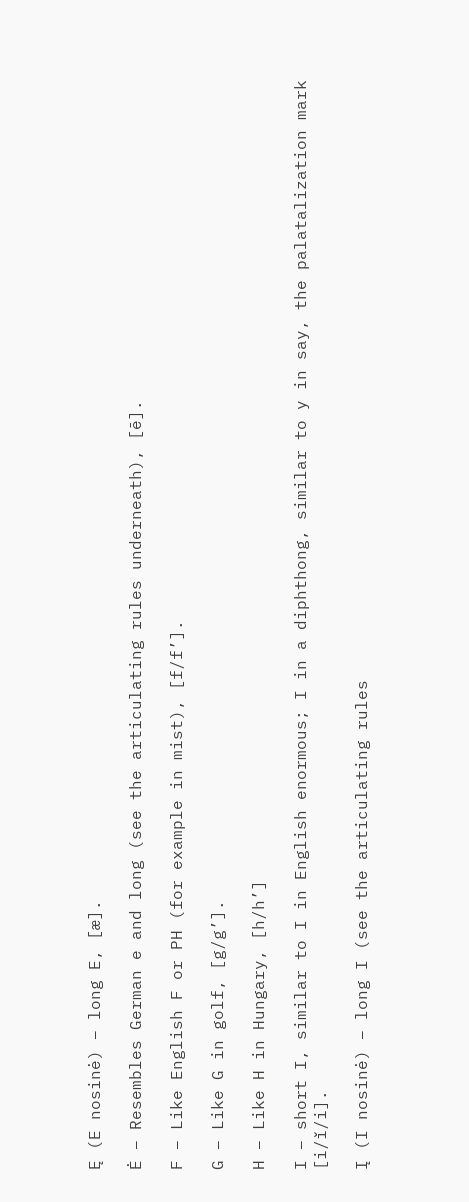Ę (E nosinė) – long E, [æ].

Ė – Resembles German e and long (see the articulating rules underneath), [ē].

F – Like English F or PH (for example in mist), [f/f’].

G – Like G in golf, [g/g’].

H – Like H in Hungary, [h/h’]

I – short I, similar to I in English enormous; I in a diphthong, similar to y in say, the palatalization mark [i/ǐ/i].

Į (I nosinė) – long I (see the articulating rules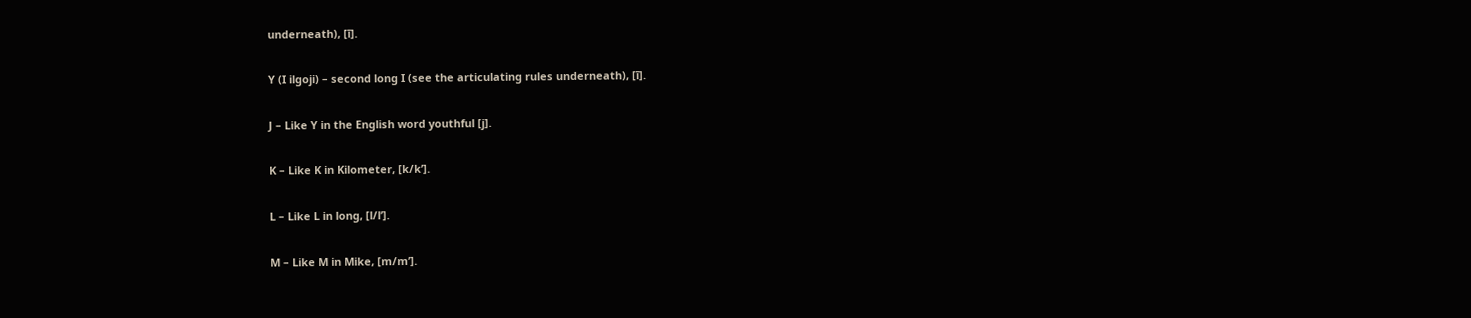underneath), [ī].

Y (I ilgoji) – second long I (see the articulating rules underneath), [ī].

J – Like Y in the English word youthful [j].

K – Like K in Kilometer, [k/k’].

L – Like L in long, [l/l’].

M – Like M in Mike, [m/m’].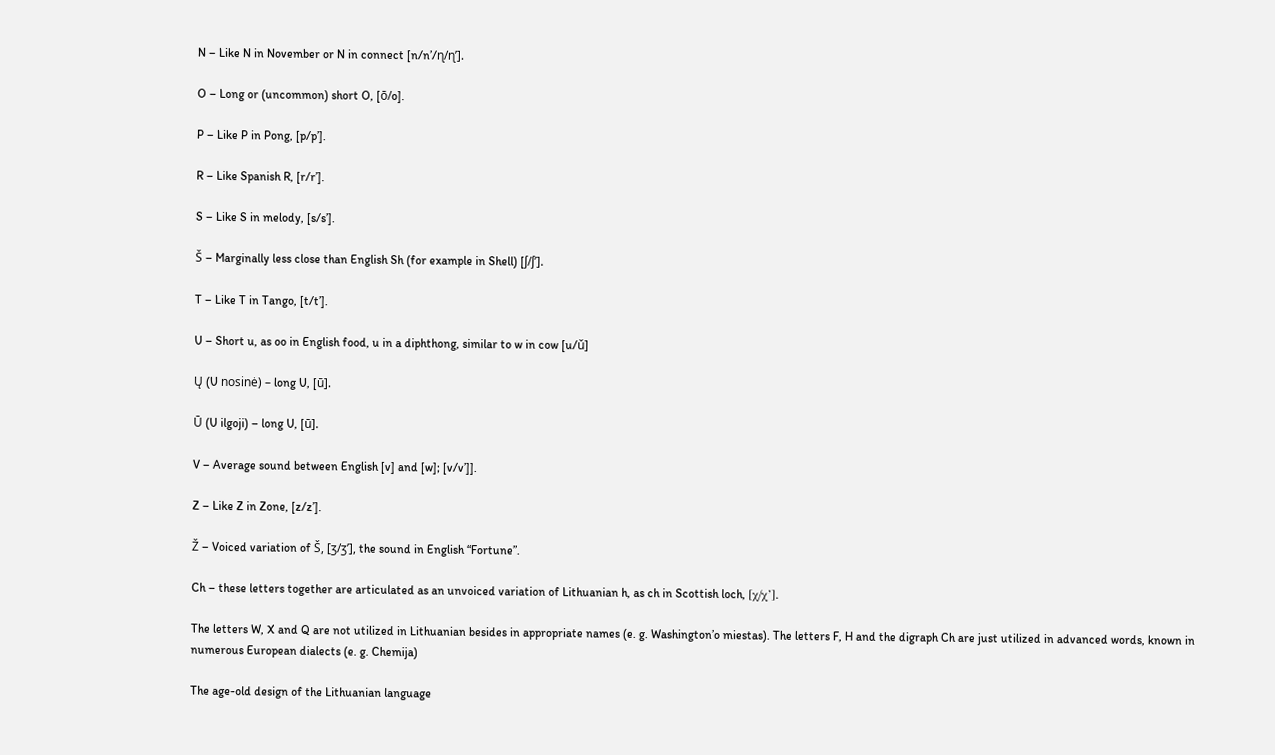N – Like N in November or N in connect [n/n’/ɳ/ɳ’].

O – Long or (uncommon) short O, [ō/o].

P – Like P in Pong, [p/p’].

R – Like Spanish R, [r/r’].

S – Like S in melody, [s/s’].

Š – Marginally less close than English Sh (for example in Shell) [ʃ/ʃ’].

T – Like T in Tango, [t/t’].

U – Short u, as oo in English food, u in a diphthong, similar to w in cow [u/ǔ]

Ų (U nosinė) – long U, [ū].

Ū (U ilgoji) – long U, [ū].

V – Average sound between English [v] and [w]; [v/v’]].

Z – Like Z in Zone, [z/z’].

Ž – Voiced variation of Š, [ʒ/ʒ’], the sound in English “Fortune”.

Ch – these letters together are articulated as an unvoiced variation of Lithuanian h, as ch in Scottish loch, [χ/χ’].

The letters W, X and Q are not utilized in Lithuanian besides in appropriate names (e. g. Washington’o miestas). The letters F, H and the digraph Ch are just utilized in advanced words, known in numerous European dialects (e. g. Chemija)

The age-old design of the Lithuanian language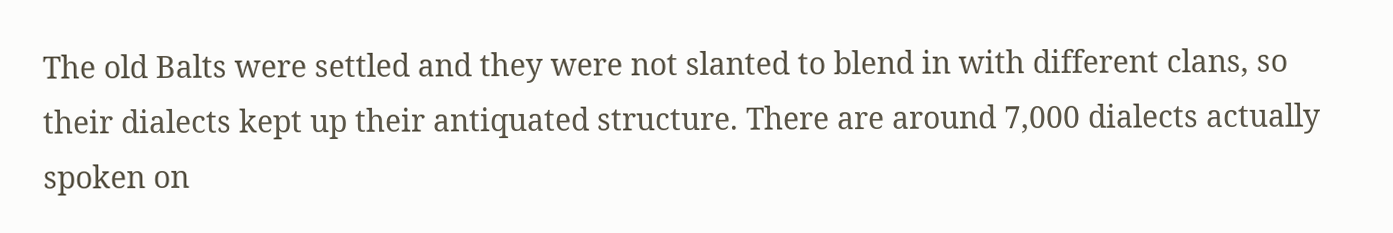The old Balts were settled and they were not slanted to blend in with different clans, so their dialects kept up their antiquated structure. There are around 7,000 dialects actually spoken on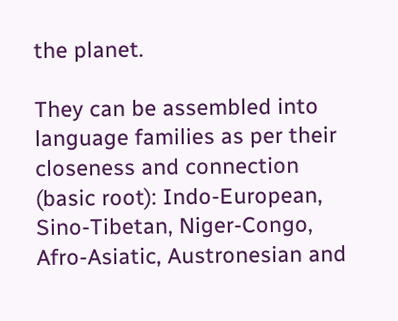the planet.

They can be assembled into language families as per their closeness and connection (basic root): Indo-European, Sino-Tibetan, Niger-Congo, Afro-Asiatic, Austronesian and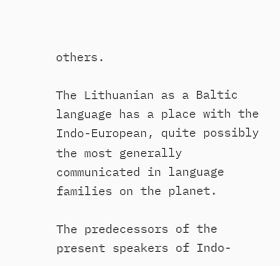others.

The Lithuanian as a Baltic language has a place with the Indo-European, quite possibly the most generally communicated in language families on the planet.

The predecessors of the present speakers of Indo-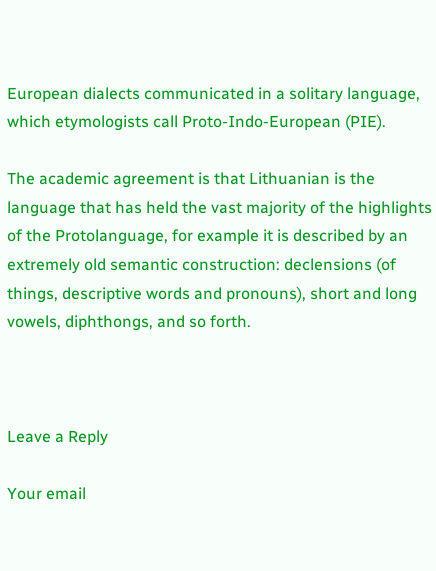European dialects communicated in a solitary language, which etymologists call Proto-Indo-European (PIE).

The academic agreement is that Lithuanian is the language that has held the vast majority of the highlights of the Protolanguage, for example it is described by an extremely old semantic construction: declensions (of things, descriptive words and pronouns), short and long vowels, diphthongs, and so forth.



Leave a Reply

Your email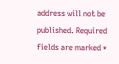address will not be published. Required fields are marked *